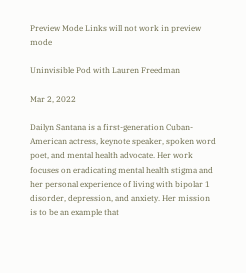Preview Mode Links will not work in preview mode

Uninvisible Pod with Lauren Freedman

Mar 2, 2022

Dailyn Santana is a first-generation Cuban-American actress, keynote speaker, spoken word poet, and mental health advocate. Her work focuses on eradicating mental health stigma and her personal experience of living with bipolar 1 disorder, depression, and anxiety. Her mission is to be an example that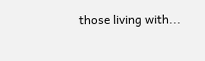those living with...